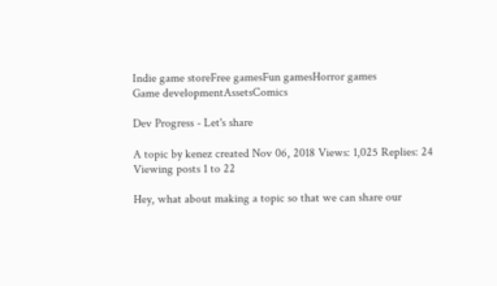Indie game storeFree gamesFun gamesHorror games
Game developmentAssetsComics

Dev Progress - Let's share

A topic by kenez created Nov 06, 2018 Views: 1,025 Replies: 24
Viewing posts 1 to 22

Hey, what about making a topic so that we can share our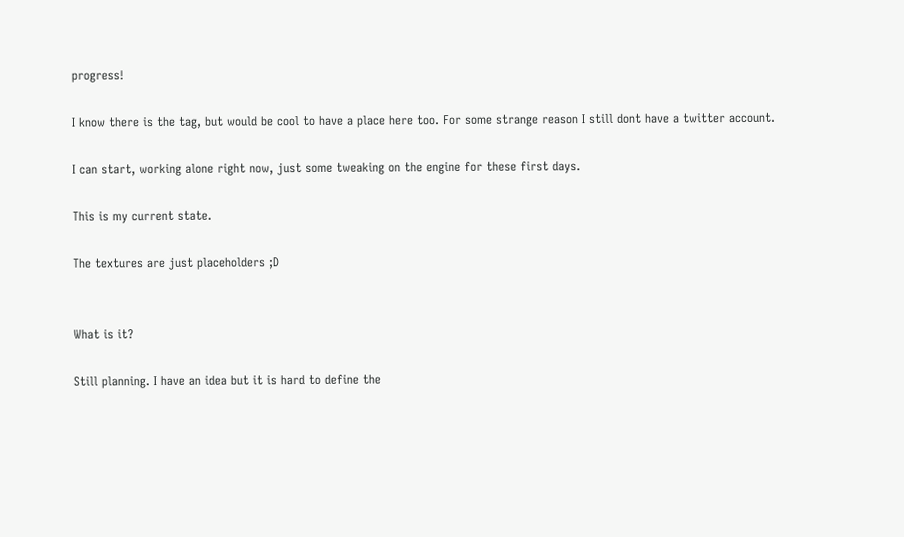progress!

I know there is the tag, but would be cool to have a place here too. For some strange reason I still dont have a twitter account.

I can start, working alone right now, just some tweaking on the engine for these first days.

This is my current state.

The textures are just placeholders ;D


What is it?

Still planning. I have an idea but it is hard to define the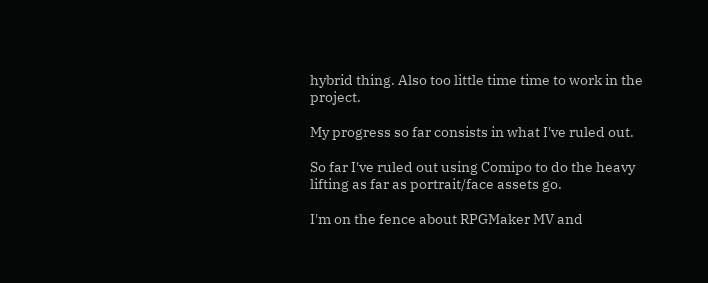hybrid thing. Also too little time time to work in the project.

My progress so far consists in what I've ruled out.

So far I've ruled out using Comipo to do the heavy lifting as far as portrait/face assets go.

I'm on the fence about RPGMaker MV and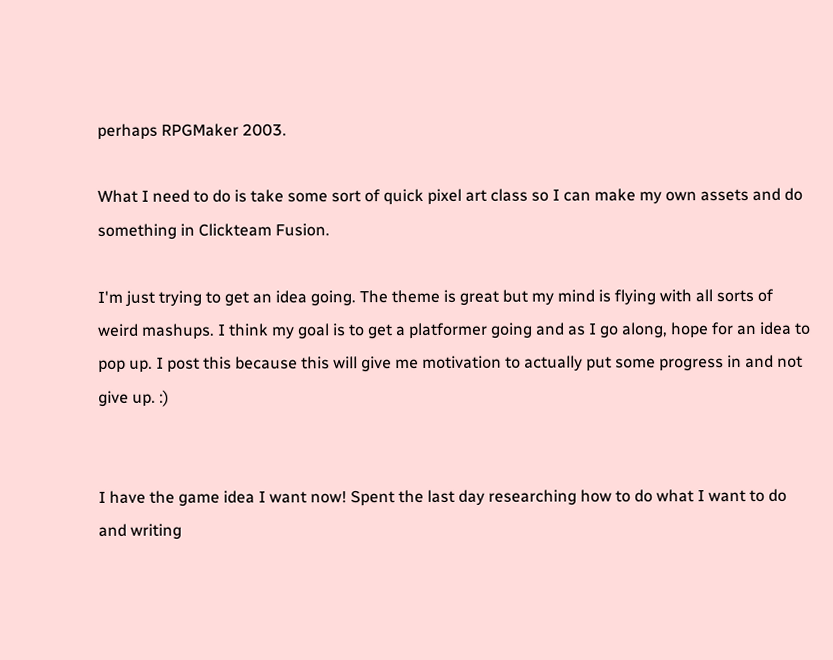perhaps RPGMaker 2003.

What I need to do is take some sort of quick pixel art class so I can make my own assets and do something in Clickteam Fusion.

I'm just trying to get an idea going. The theme is great but my mind is flying with all sorts of weird mashups. I think my goal is to get a platformer going and as I go along, hope for an idea to pop up. I post this because this will give me motivation to actually put some progress in and not give up. :)


I have the game idea I want now! Spent the last day researching how to do what I want to do and writing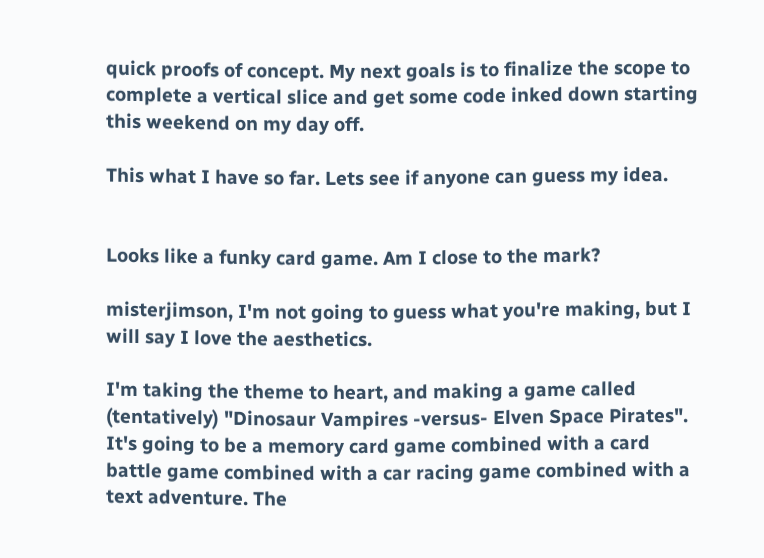quick proofs of concept. My next goals is to finalize the scope to complete a vertical slice and get some code inked down starting this weekend on my day off.

This what I have so far. Lets see if anyone can guess my idea.


Looks like a funky card game. Am I close to the mark?

misterjimson, I'm not going to guess what you're making, but I will say I love the aesthetics.

I'm taking the theme to heart, and making a game called (tentatively) "Dinosaur Vampires -versus- Elven Space Pirates". It's going to be a memory card game combined with a card battle game combined with a car racing game combined with a text adventure. The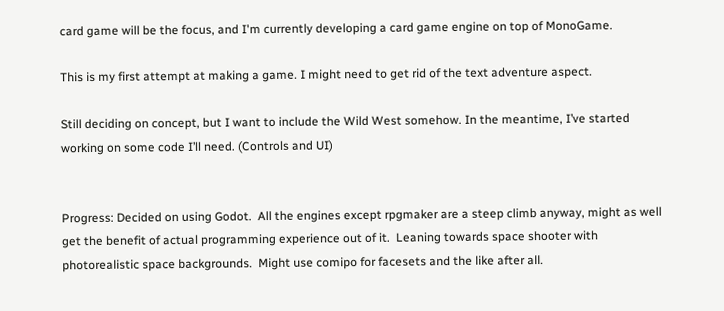card game will be the focus, and I'm currently developing a card game engine on top of MonoGame.

This is my first attempt at making a game. I might need to get rid of the text adventure aspect.

Still deciding on concept, but I want to include the Wild West somehow. In the meantime, I’ve started working on some code I’ll need. (Controls and UI)


Progress: Decided on using Godot.  All the engines except rpgmaker are a steep climb anyway, might as well get the benefit of actual programming experience out of it.  Leaning towards space shooter with photorealistic space backgrounds.  Might use comipo for facesets and the like after all.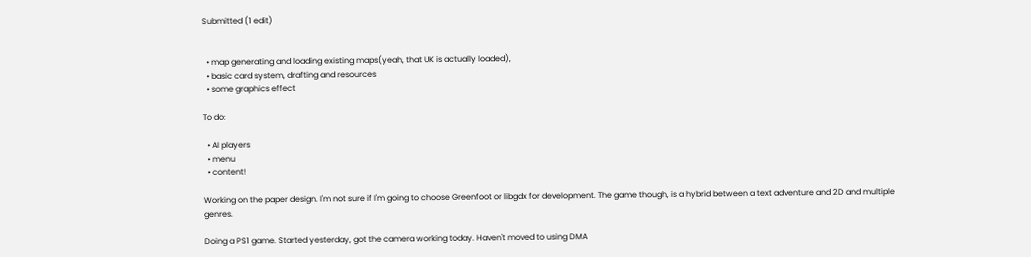Submitted (1 edit)


  • map generating and loading existing maps(yeah, that UK is actually loaded),
  • basic card system, drafting and resources
  • some graphics effect

To do:

  • AI players
  • menu
  • content!

Working on the paper design. I'm not sure if I'm going to choose Greenfoot or libgdx for development. The game though, is a hybrid between a text adventure and 2D and multiple genres.

Doing a PS1 game. Started yesterday, got the camera working today. Haven't moved to using DMA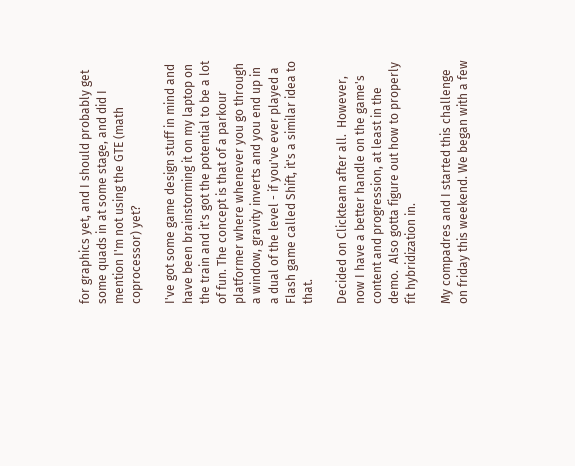for graphics yet, and I should probably get some quads in at some stage, and did I mention I'm not using the GTE (math coprocessor) yet?

I've got some game design stuff in mind and have been brainstorming it on my laptop on the train and it's got the potential to be a lot of fun. The concept is that of a parkour platformer where whenever you go through a window, gravity inverts and you end up in a dual of the level - if you've ever played a Flash game called Shift, it's a similar idea to that.

Decided on Clickteam after all.  However, now I have a better handle on the game's content and progression, at least in the demo.  Also gotta figure out how to properly fit hybridization in.

My compadres and I started this challenge on friday this weekend. We began with a few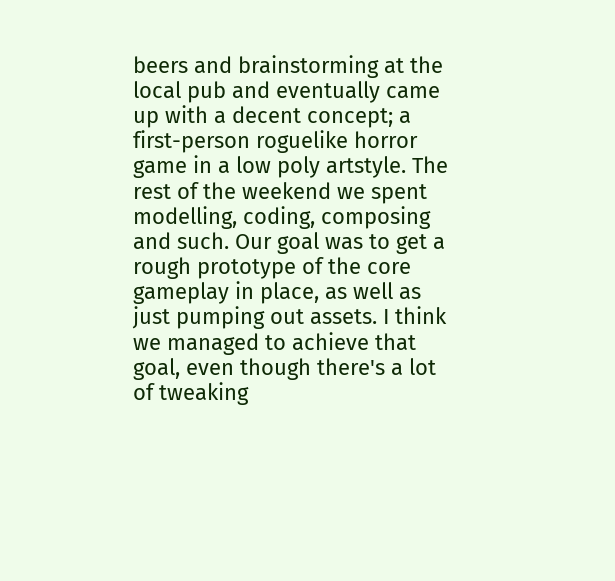beers and brainstorming at the local pub and eventually came up with a decent concept; a first-person roguelike horror game in a low poly artstyle. The rest of the weekend we spent modelling, coding, composing and such. Our goal was to get a rough prototype of the core gameplay in place, as well as just pumping out assets. I think we managed to achieve that goal, even though there's a lot of tweaking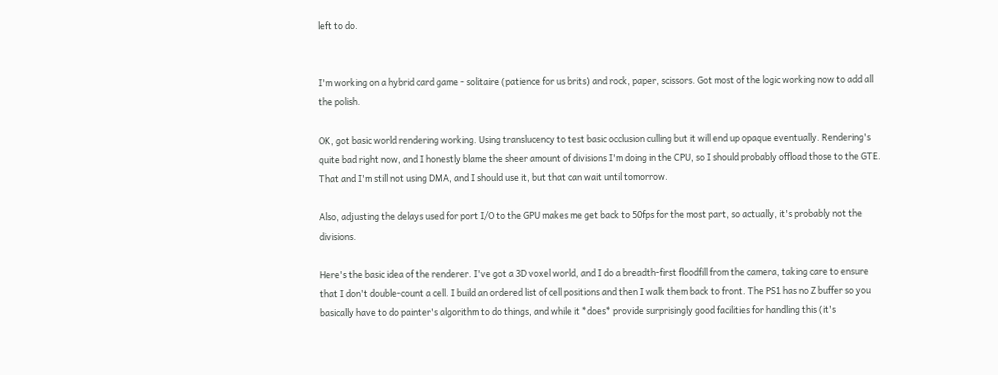left to do.


I'm working on a hybrid card game - solitaire (patience for us brits) and rock, paper, scissors. Got most of the logic working now to add all the polish.

OK, got basic world rendering working. Using translucency to test basic occlusion culling but it will end up opaque eventually. Rendering's quite bad right now, and I honestly blame the sheer amount of divisions I'm doing in the CPU, so I should probably offload those to the GTE. That and I'm still not using DMA, and I should use it, but that can wait until tomorrow.

Also, adjusting the delays used for port I/O to the GPU makes me get back to 50fps for the most part, so actually, it's probably not the divisions.

Here's the basic idea of the renderer. I've got a 3D voxel world, and I do a breadth-first floodfill from the camera, taking care to ensure that I don't double-count a cell. I build an ordered list of cell positions and then I walk them back to front. The PS1 has no Z buffer so you basically have to do painter's algorithm to do things, and while it *does* provide surprisingly good facilities for handling this (it's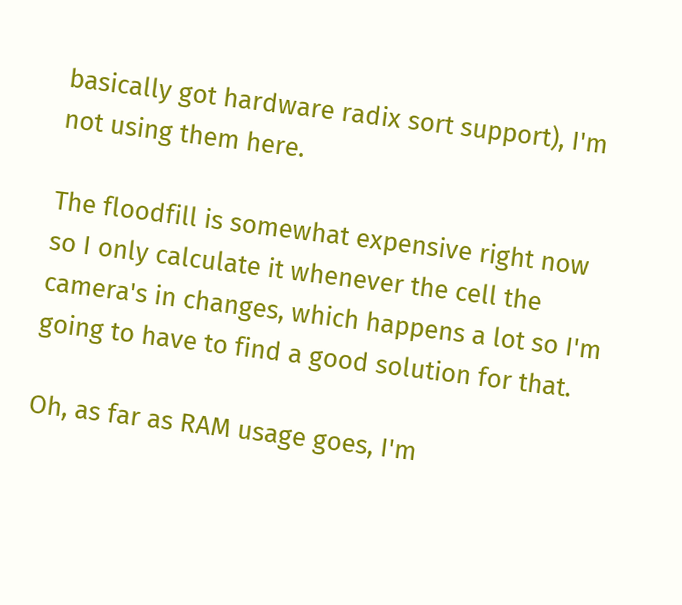basically got hardware radix sort support), I'm not using them here.

The floodfill is somewhat expensive right now so I only calculate it whenever the cell the camera's in changes, which happens a lot so I'm going to have to find a good solution for that.

Oh, as far as RAM usage goes, I'm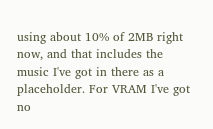using about 10% of 2MB right now, and that includes the music I've got in there as a placeholder. For VRAM I've got no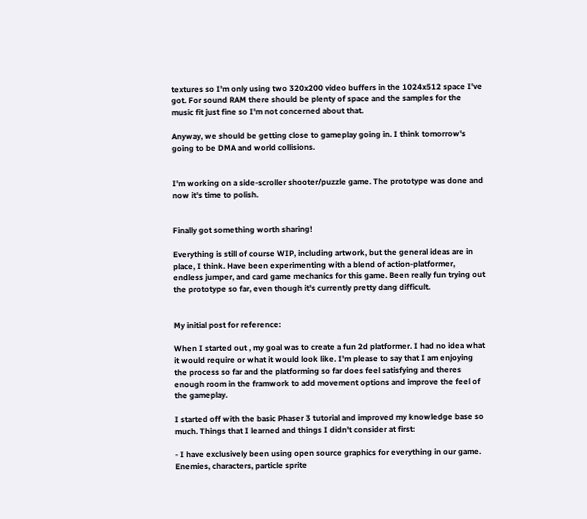textures so I'm only using two 320x200 video buffers in the 1024x512 space I've got. For sound RAM there should be plenty of space and the samples for the music fit just fine so I'm not concerned about that.

Anyway, we should be getting close to gameplay going in. I think tomorrow's going to be DMA and world collisions.


I'm working on a side-scroller shooter/puzzle game. The prototype was done and now it's time to polish.


Finally got something worth sharing!

Everything is still of course WIP, including artwork, but the general ideas are in place, I think. Have been experimenting with a blend of action-platformer, endless jumper, and card game mechanics for this game. Been really fun trying out the prototype so far, even though it's currently pretty dang difficult.


My initial post for reference:

When I started out , my goal was to create a fun 2d platformer. I had no idea what it would require or what it would look like. I'm please to say that I am enjoying the process so far and the platforming so far does feel satisfying and theres enough room in the framwork to add movement options and improve the feel of the gameplay.

I started off with the basic Phaser 3 tutorial and improved my knowledge base so much. Things that I learned and things I didn't consider at first:

- I have exclusively been using open source graphics for everything in our game. Enemies, characters, particle sprite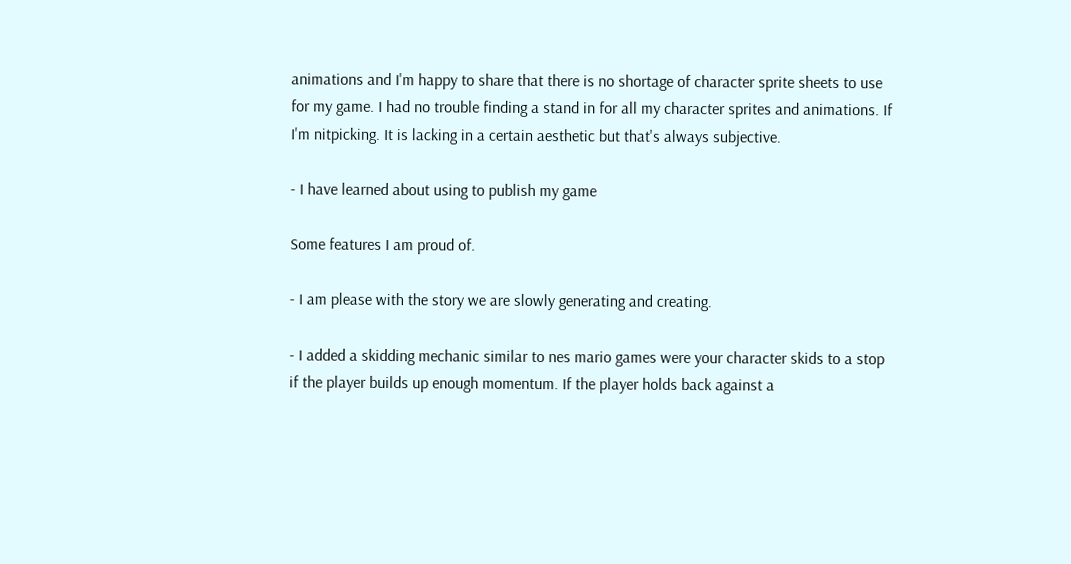animations and I'm happy to share that there is no shortage of character sprite sheets to use for my game. I had no trouble finding a stand in for all my character sprites and animations. If I'm nitpicking. It is lacking in a certain aesthetic but that's always subjective.

- I have learned about using to publish my game

Some features I am proud of.

- I am please with the story we are slowly generating and creating.

- I added a skidding mechanic similar to nes mario games were your character skids to a stop if the player builds up enough momentum. If the player holds back against a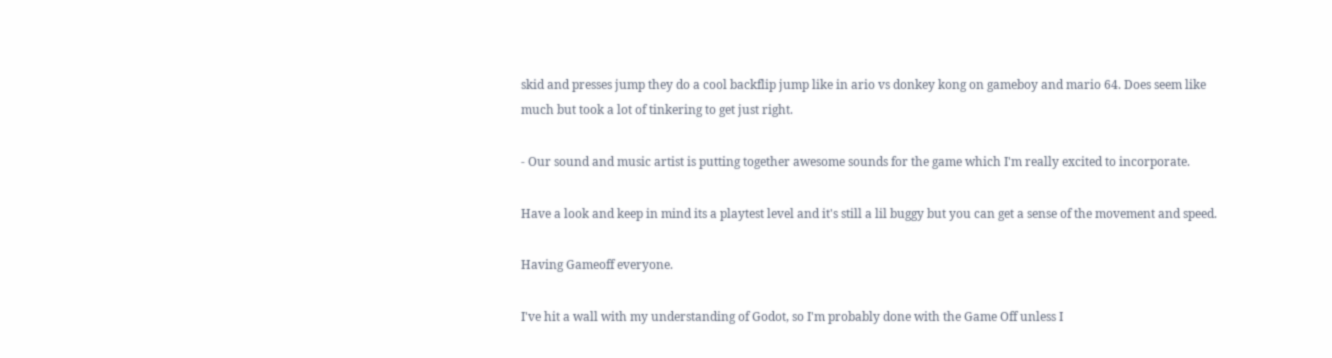skid and presses jump they do a cool backflip jump like in ario vs donkey kong on gameboy and mario 64. Does seem like much but took a lot of tinkering to get just right.

- Our sound and music artist is putting together awesome sounds for the game which I'm really excited to incorporate.

Have a look and keep in mind its a playtest level and it's still a lil buggy but you can get a sense of the movement and speed.

Having Gameoff everyone.

I've hit a wall with my understanding of Godot, so I'm probably done with the Game Off unless I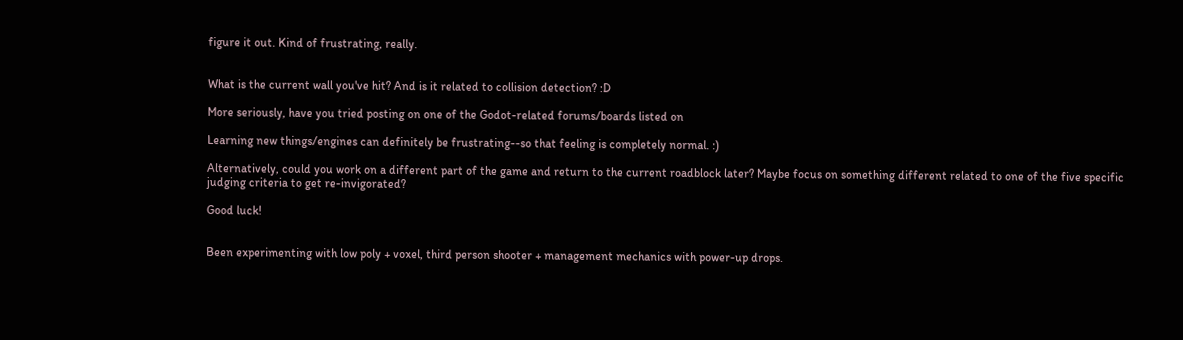figure it out. Kind of frustrating, really.


What is the current wall you've hit? And is it related to collision detection? :D

More seriously, have you tried posting on one of the Godot-related forums/boards listed on

Learning new things/engines can definitely be frustrating--so that feeling is completely normal. :)

Alternatively, could you work on a different part of the game and return to the current roadblock later? Maybe focus on something different related to one of the five specific judging criteria to get re-invigorated?

Good luck!


Been experimenting with low poly + voxel, third person shooter + management mechanics with power-up drops.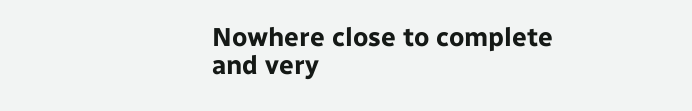Nowhere close to complete and very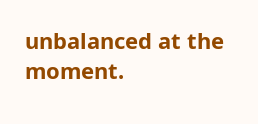unbalanced at the moment.